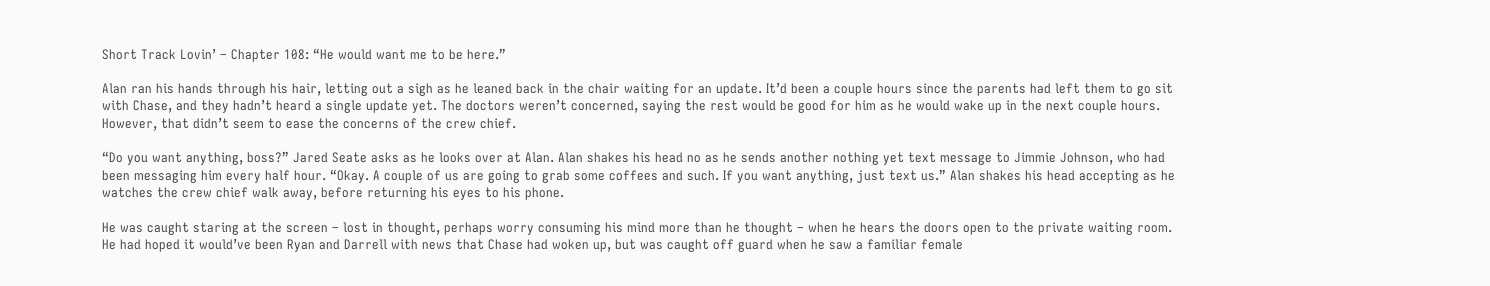Short Track Lovin’ – Chapter 108: “He would want me to be here.”

Alan ran his hands through his hair, letting out a sigh as he leaned back in the chair waiting for an update. It’d been a couple hours since the parents had left them to go sit with Chase, and they hadn’t heard a single update yet. The doctors weren’t concerned, saying the rest would be good for him as he would wake up in the next couple hours. However, that didn’t seem to ease the concerns of the crew chief.

“Do you want anything, boss?” Jared Seate asks as he looks over at Alan. Alan shakes his head no as he sends another nothing yet text message to Jimmie Johnson, who had been messaging him every half hour. “Okay. A couple of us are going to grab some coffees and such. If you want anything, just text us.” Alan shakes his head accepting as he watches the crew chief walk away, before returning his eyes to his phone.

He was caught staring at the screen – lost in thought, perhaps worry consuming his mind more than he thought – when he hears the doors open to the private waiting room. He had hoped it would’ve been Ryan and Darrell with news that Chase had woken up, but was caught off guard when he saw a familiar female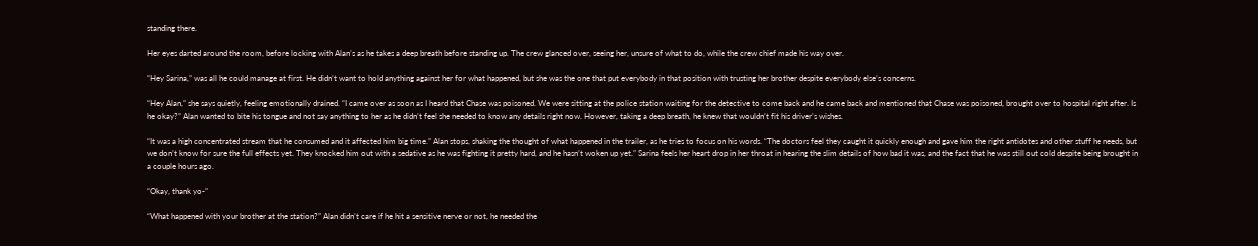standing there.

Her eyes darted around the room, before locking with Alan’s as he takes a deep breath before standing up. The crew glanced over, seeing her, unsure of what to do, while the crew chief made his way over.

“Hey Sarina,” was all he could manage at first. He didn’t want to hold anything against her for what happened, but she was the one that put everybody in that position with trusting her brother despite everybody else’s concerns.

“Hey Alan,” she says quietly, feeling emotionally drained. “I came over as soon as I heard that Chase was poisoned. We were sitting at the police station waiting for the detective to come back and he came back and mentioned that Chase was poisoned, brought over to hospital right after. Is he okay?” Alan wanted to bite his tongue and not say anything to her as he didn’t feel she needed to know any details right now. However, taking a deep breath, he knew that wouldn’t fit his driver’s wishes.

“It was a high concentrated stream that he consumed and it affected him big time.” Alan stops, shaking the thought of what happened in the trailer, as he tries to focus on his words. “The doctors feel they caught it quickly enough and gave him the right antidotes and other stuff he needs, but we don’t know for sure the full effects yet. They knocked him out with a sedative as he was fighting it pretty hard, and he hasn’t woken up yet.” Sarina feels her heart drop in her throat in hearing the slim details of how bad it was, and the fact that he was still out cold despite being brought in a couple hours ago.

“Okay, thank yo-”

“What happened with your brother at the station?” Alan didn’t care if he hit a sensitive nerve or not, he needed the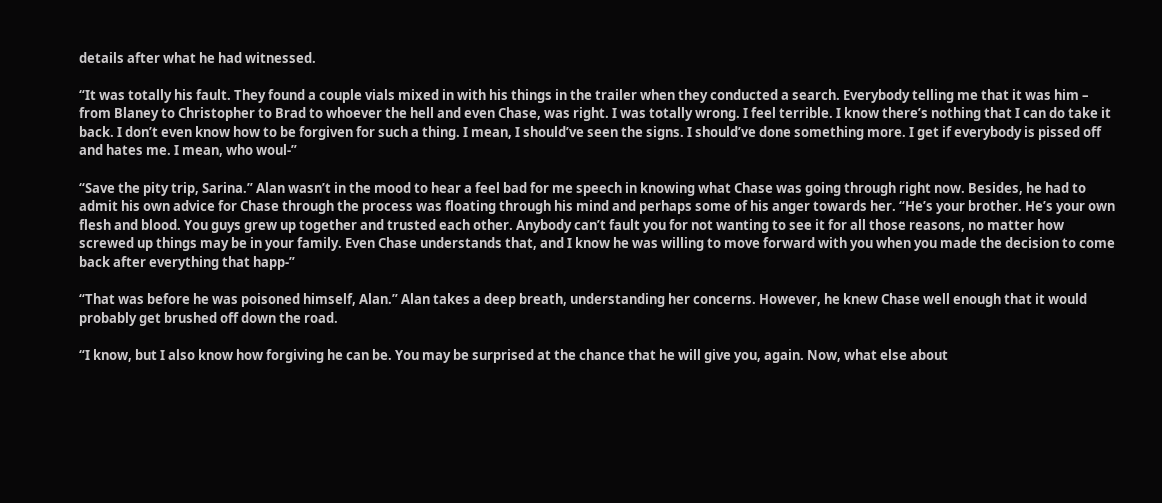details after what he had witnessed.

“It was totally his fault. They found a couple vials mixed in with his things in the trailer when they conducted a search. Everybody telling me that it was him – from Blaney to Christopher to Brad to whoever the hell and even Chase, was right. I was totally wrong. I feel terrible. I know there’s nothing that I can do take it back. I don’t even know how to be forgiven for such a thing. I mean, I should’ve seen the signs. I should’ve done something more. I get if everybody is pissed off and hates me. I mean, who woul-”

“Save the pity trip, Sarina.” Alan wasn’t in the mood to hear a feel bad for me speech in knowing what Chase was going through right now. Besides, he had to admit his own advice for Chase through the process was floating through his mind and perhaps some of his anger towards her. “He’s your brother. He’s your own flesh and blood. You guys grew up together and trusted each other. Anybody can’t fault you for not wanting to see it for all those reasons, no matter how screwed up things may be in your family. Even Chase understands that, and I know he was willing to move forward with you when you made the decision to come back after everything that happ-”

“That was before he was poisoned himself, Alan.” Alan takes a deep breath, understanding her concerns. However, he knew Chase well enough that it would probably get brushed off down the road.

“I know, but I also know how forgiving he can be. You may be surprised at the chance that he will give you, again. Now, what else about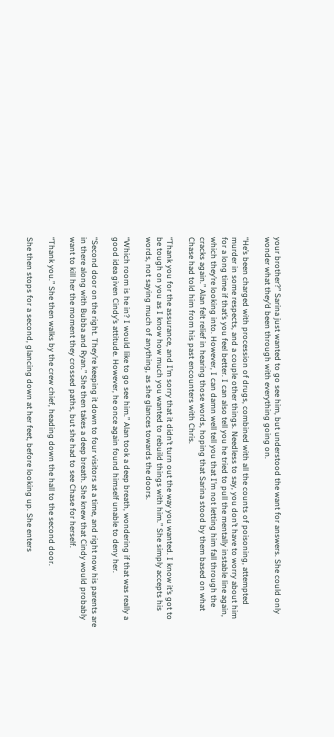your brother?” Sarina just wanted to go see him, but understood the want for answers. She could only wonder what they’d been through with everything going on.

“He’s been charged with procession of drugs, combined with all the counts of poisoning, attempted murder in some respects, and a couple other things. Needless to say, you don’t have to worry about him for a long time if that’s you feel better. I can also tell you he tried to pull the mentally instable line again, which they’re looking into. However, I can damn well tell you that I’m not letting him fall through the cracks again.” Alan felt relief in hearing those words, hoping that Sarina stood by them based on what Chase had told him from his past encounters with Chris.

“Thank you for the assurance, and I’m sorry that it didn’t turn out the way you wanted. I know it’s got to be tough on you as I know how much you wanted to rebuild things with him.” She simply accepts his words, not saying much of anything, as she glances towards the doors.

“Which room is he in? I would like to go see him.” Alan took a deep breath, wondering if that was really a good idea given Cindy’s attitude. However, he once again found himself unable to deny her.

“Second door on the right. They’re keeping it down to four visitors at a time, and right now his parents are in there along with Bubba and Ryan.” She then takes a deep breath. She knew that Cindy would probably want to kill her the moment they crossed paths, but she had to see Chase for herself.

“Thank you.” She then walks by the crew chief, heading down the hall to the second door.

She then stops for a second, glancing down at her feet, before looking up. She enters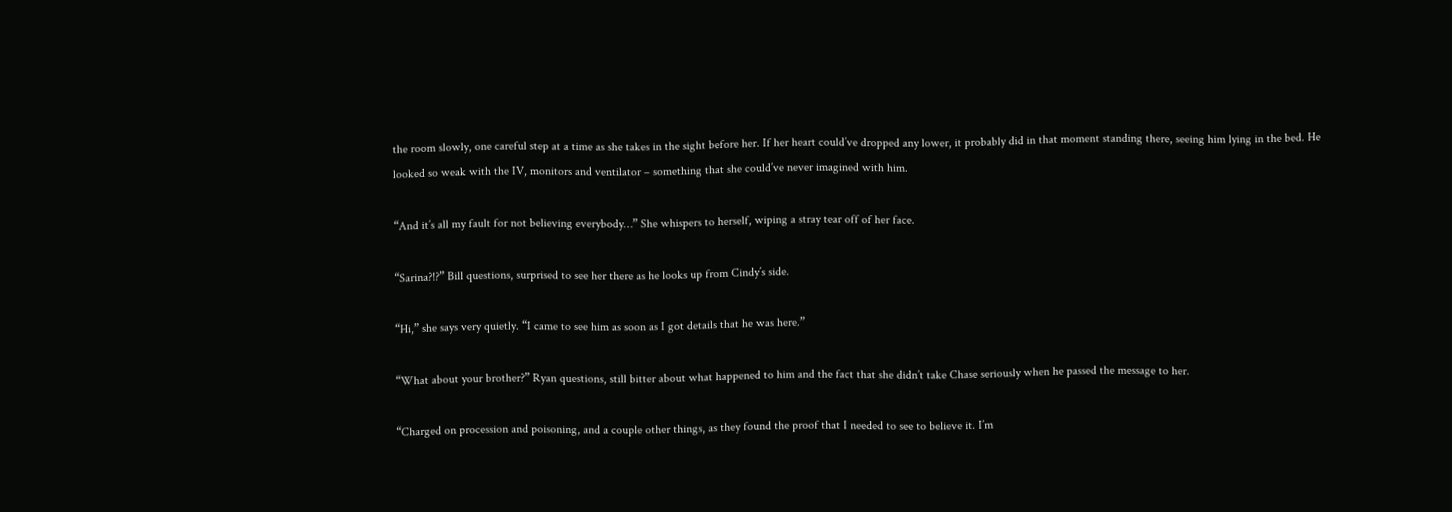the room slowly, one careful step at a time as she takes in the sight before her. If her heart could’ve dropped any lower, it probably did in that moment standing there, seeing him lying in the bed. He looked so weak with the IV, monitors and ventilator – something that she could’ve never imagined with him.

“And it’s all my fault for not believing everybody…” She whispers to herself, wiping a stray tear off of her face.

“Sarina?!?” Bill questions, surprised to see her there as he looks up from Cindy’s side.

“Hi,” she says very quietly. “I came to see him as soon as I got details that he was here.”

“What about your brother?” Ryan questions, still bitter about what happened to him and the fact that she didn’t take Chase seriously when he passed the message to her.

“Charged on procession and poisoning, and a couple other things, as they found the proof that I needed to see to believe it. I’m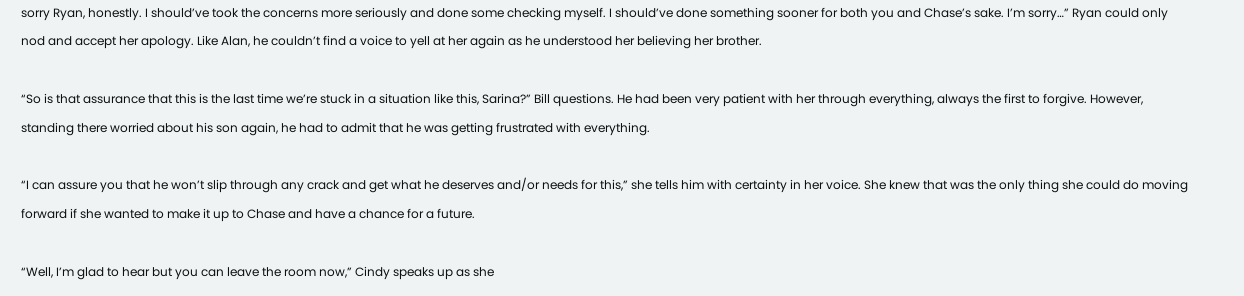sorry Ryan, honestly. I should’ve took the concerns more seriously and done some checking myself. I should’ve done something sooner for both you and Chase’s sake. I’m sorry…” Ryan could only nod and accept her apology. Like Alan, he couldn’t find a voice to yell at her again as he understood her believing her brother.

“So is that assurance that this is the last time we’re stuck in a situation like this, Sarina?” Bill questions. He had been very patient with her through everything, always the first to forgive. However, standing there worried about his son again, he had to admit that he was getting frustrated with everything.

“I can assure you that he won’t slip through any crack and get what he deserves and/or needs for this,” she tells him with certainty in her voice. She knew that was the only thing she could do moving forward if she wanted to make it up to Chase and have a chance for a future.

“Well, I’m glad to hear but you can leave the room now,” Cindy speaks up as she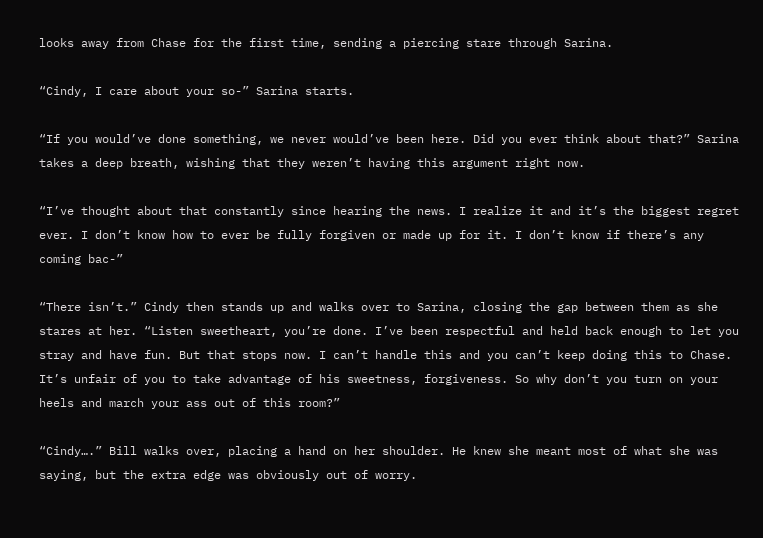looks away from Chase for the first time, sending a piercing stare through Sarina.

“Cindy, I care about your so-” Sarina starts.

“If you would’ve done something, we never would’ve been here. Did you ever think about that?” Sarina takes a deep breath, wishing that they weren’t having this argument right now.

“I’ve thought about that constantly since hearing the news. I realize it and it’s the biggest regret ever. I don’t know how to ever be fully forgiven or made up for it. I don’t know if there’s any coming bac-”

“There isn’t.” Cindy then stands up and walks over to Sarina, closing the gap between them as she stares at her. “Listen sweetheart, you’re done. I’ve been respectful and held back enough to let you stray and have fun. But that stops now. I can’t handle this and you can’t keep doing this to Chase. It’s unfair of you to take advantage of his sweetness, forgiveness. So why don’t you turn on your heels and march your ass out of this room?”

“Cindy….” Bill walks over, placing a hand on her shoulder. He knew she meant most of what she was saying, but the extra edge was obviously out of worry.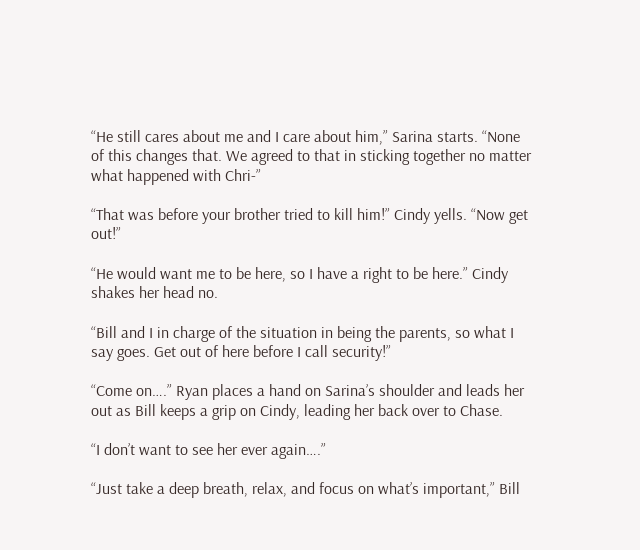“He still cares about me and I care about him,” Sarina starts. “None of this changes that. We agreed to that in sticking together no matter what happened with Chri-”

“That was before your brother tried to kill him!” Cindy yells. “Now get out!”

“He would want me to be here, so I have a right to be here.” Cindy shakes her head no.

“Bill and I in charge of the situation in being the parents, so what I say goes. Get out of here before I call security!”

“Come on….” Ryan places a hand on Sarina’s shoulder and leads her out as Bill keeps a grip on Cindy, leading her back over to Chase.

“I don’t want to see her ever again….”

“Just take a deep breath, relax, and focus on what’s important,” Bill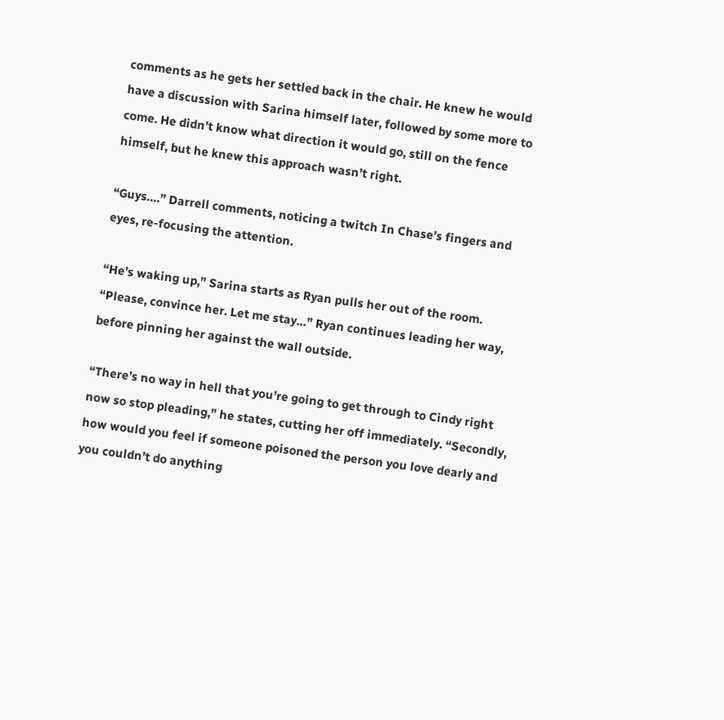comments as he gets her settled back in the chair. He knew he would have a discussion with Sarina himself later, followed by some more to come. He didn’t know what direction it would go, still on the fence himself, but he knew this approach wasn’t right.

“Guys….” Darrell comments, noticing a twitch In Chase’s fingers and eyes, re-focusing the attention.

“He’s waking up,” Sarina starts as Ryan pulls her out of the room. “Please, convince her. Let me stay…” Ryan continues leading her way, before pinning her against the wall outside.

“There’s no way in hell that you’re going to get through to Cindy right now so stop pleading,” he states, cutting her off immediately. “Secondly, how would you feel if someone poisoned the person you love dearly and you couldn’t do anything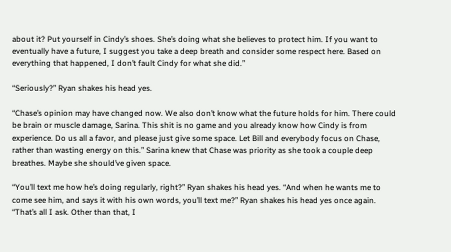about it? Put yourself in Cindy’s shoes. She’s doing what she believes to protect him. If you want to eventually have a future, I suggest you take a deep breath and consider some respect here. Based on everything that happened, I don’t fault Cindy for what she did.”

“Seriously?” Ryan shakes his head yes.

“Chase’s opinion may have changed now. We also don’t know what the future holds for him. There could be brain or muscle damage, Sarina. This shit is no game and you already know how Cindy is from experience. Do us all a favor, and please just give some space. Let Bill and everybody focus on Chase, rather than wasting energy on this.” Sarina knew that Chase was priority as she took a couple deep breathes. Maybe she should’ve given space.

“You’ll text me how he’s doing regularly, right?” Ryan shakes his head yes. “And when he wants me to come see him, and says it with his own words, you’ll text me?” Ryan shakes his head yes once again. “That’s all I ask. Other than that, I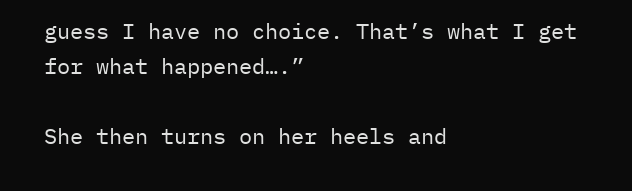guess I have no choice. That’s what I get for what happened….”

She then turns on her heels and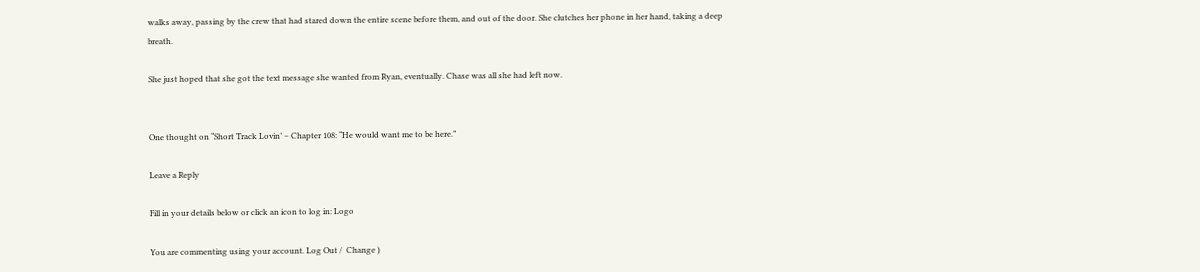walks away, passing by the crew that had stared down the entire scene before them, and out of the door. She clutches her phone in her hand, taking a deep breath.

She just hoped that she got the text message she wanted from Ryan, eventually. Chase was all she had left now.


One thought on “Short Track Lovin’ – Chapter 108: “He would want me to be here.”

Leave a Reply

Fill in your details below or click an icon to log in: Logo

You are commenting using your account. Log Out /  Change )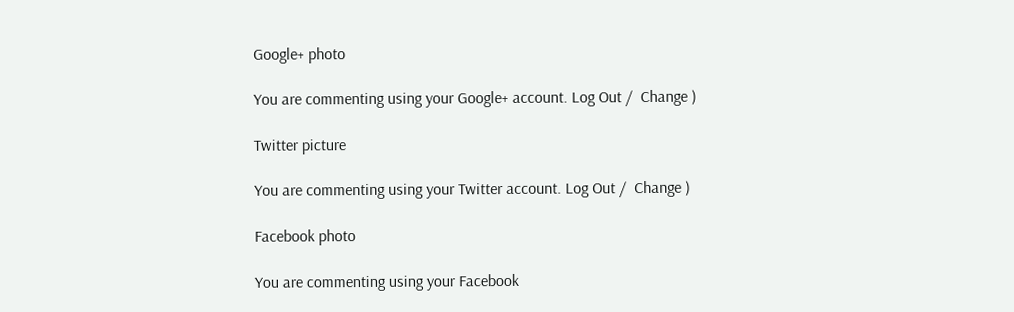Google+ photo

You are commenting using your Google+ account. Log Out /  Change )

Twitter picture

You are commenting using your Twitter account. Log Out /  Change )

Facebook photo

You are commenting using your Facebook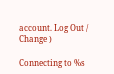account. Log Out /  Change )

Connecting to %s